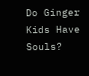Do Ginger Kids Have Souls?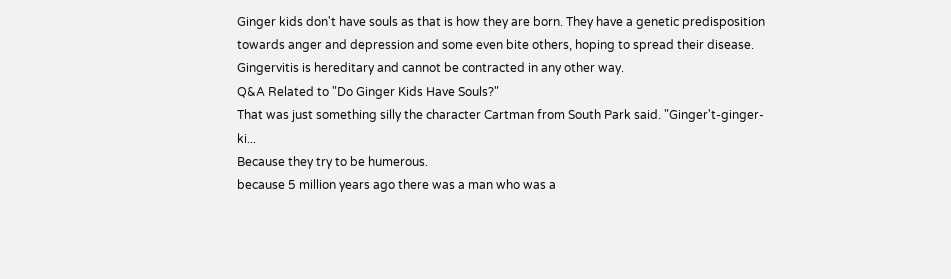Ginger kids don't have souls as that is how they are born. They have a genetic predisposition towards anger and depression and some even bite others, hoping to spread their disease. Gingervitis is hereditary and cannot be contracted in any other way.
Q&A Related to "Do Ginger Kids Have Souls?"
That was just something silly the character Cartman from South Park said. "Ginger't-ginger-ki...
Because they try to be humerous.
because 5 million years ago there was a man who was a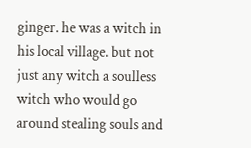ginger. he was a witch in his local village. but not just any witch a soulless witch who would go around stealing souls and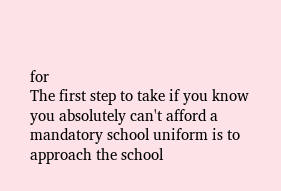for
The first step to take if you know you absolutely can't afford a mandatory school uniform is to approach the school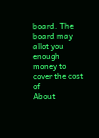board. The board may allot you enough money to cover the cost of
About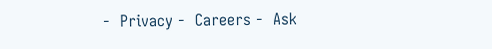-  Privacy -  Careers -  Ask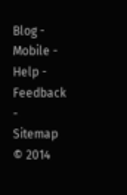Blog -  Mobile -  Help -  Feedback  -  Sitemap  © 2014